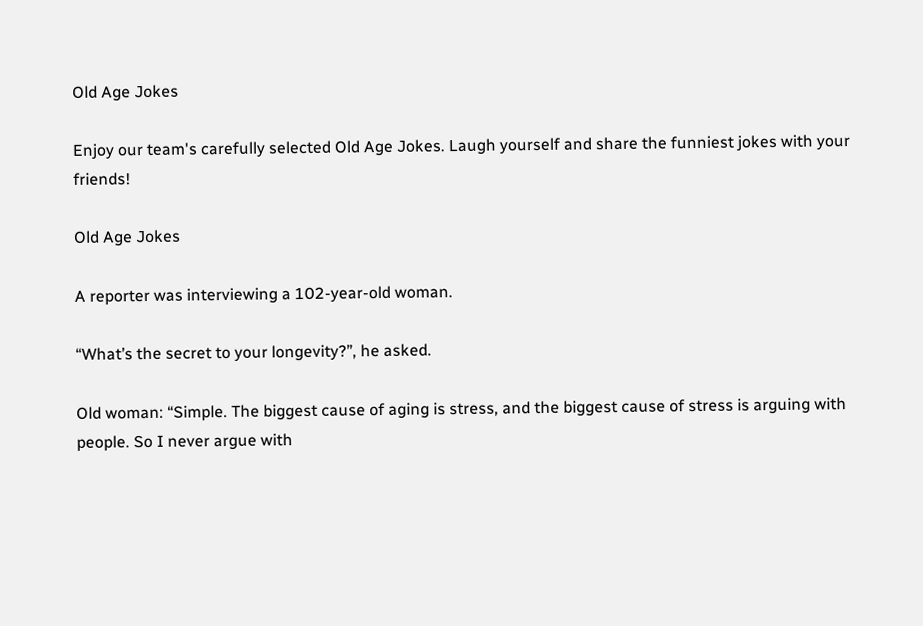Old Age Jokes

Enjoy our team's carefully selected Old Age Jokes. Laugh yourself and share the funniest jokes with your friends!

Old Age Jokes

A reporter was interviewing a 102-year-old woman.

“What’s the secret to your longevity?”, he asked.

Old woman: “Simple. The biggest cause of aging is stress, and the biggest cause of stress is arguing with people. So I never argue with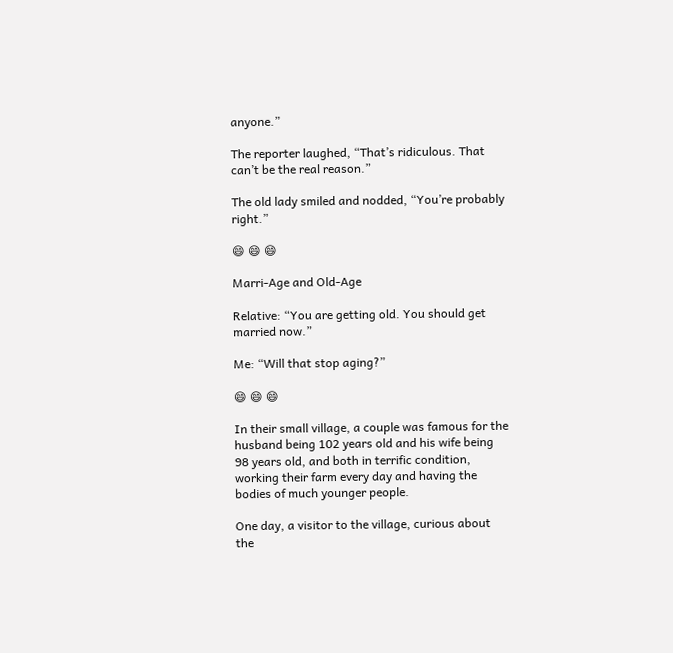anyone.”

The reporter laughed, “That’s ridiculous. That can’t be the real reason.”

The old lady smiled and nodded, “You’re probably right.”

😄 😄 😄

Marri-Age and Old-Age

Relative: “You are getting old. You should get married now.”

Me: “Will that stop aging?”

😄 😄 😄

In their small village, a couple was famous for the husband being 102 years old and his wife being 98 years old, and both in terrific condition, working their farm every day and having the bodies of much younger people.

One day, a visitor to the village, curious about the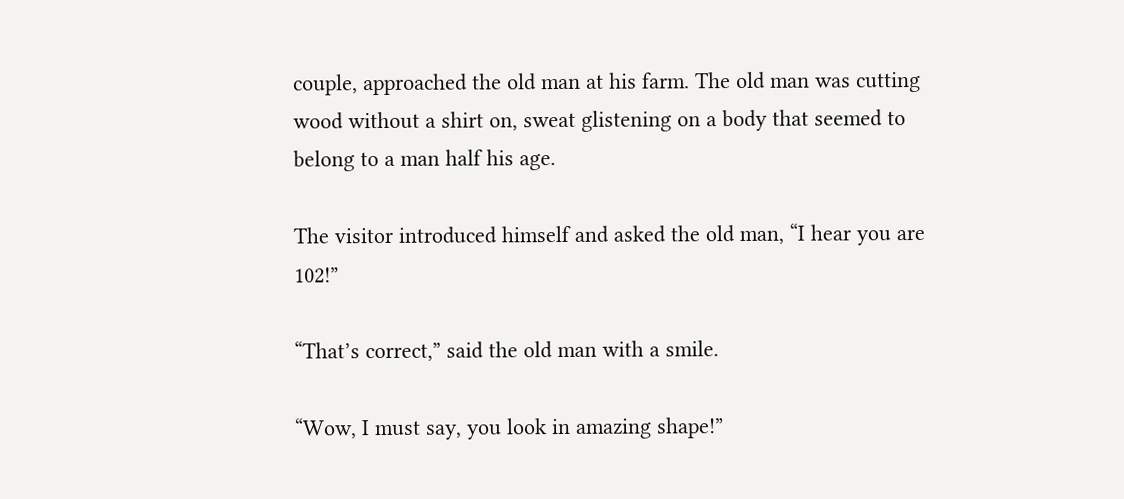couple, approached the old man at his farm. The old man was cutting wood without a shirt on, sweat glistening on a body that seemed to belong to a man half his age.

The visitor introduced himself and asked the old man, “I hear you are 102!”

“That’s correct,” said the old man with a smile.

“Wow, I must say, you look in amazing shape!”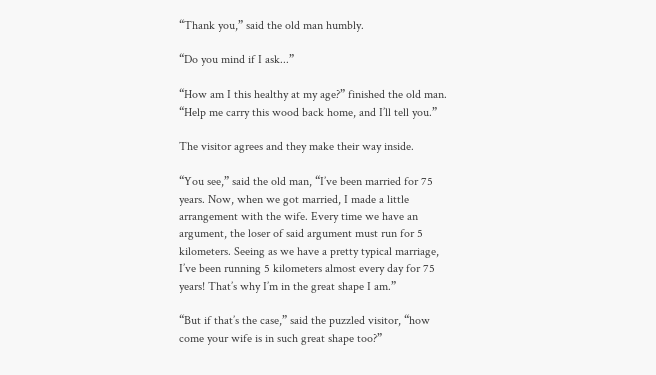“Thank you,” said the old man humbly.

“Do you mind if I ask...”

“How am I this healthy at my age?” finished the old man. “Help me carry this wood back home, and I’ll tell you.”

The visitor agrees and they make their way inside.

“You see,” said the old man, “I’ve been married for 75 years. Now, when we got married, I made a little arrangement with the wife. Every time we have an argument, the loser of said argument must run for 5 kilometers. Seeing as we have a pretty typical marriage, I’ve been running 5 kilometers almost every day for 75 years! That’s why I’m in the great shape I am.”

“But if that’s the case,” said the puzzled visitor, “how come your wife is in such great shape too?”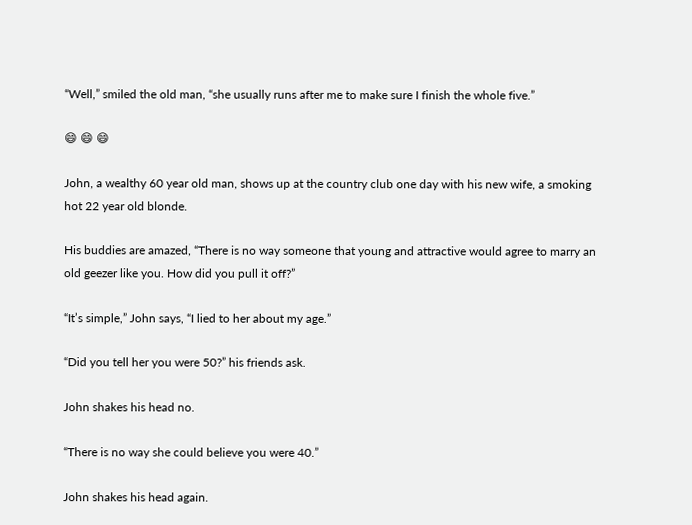“Well,” smiled the old man, “she usually runs after me to make sure I finish the whole five.”

😄 😄 😄

John, a wealthy 60 year old man, shows up at the country club one day with his new wife, a smoking hot 22 year old blonde.

His buddies are amazed, “There is no way someone that young and attractive would agree to marry an old geezer like you. How did you pull it off?”

“It’s simple,” John says, “I lied to her about my age.”

“Did you tell her you were 50?” his friends ask.

John shakes his head no.

“There is no way she could believe you were 40.”

John shakes his head again.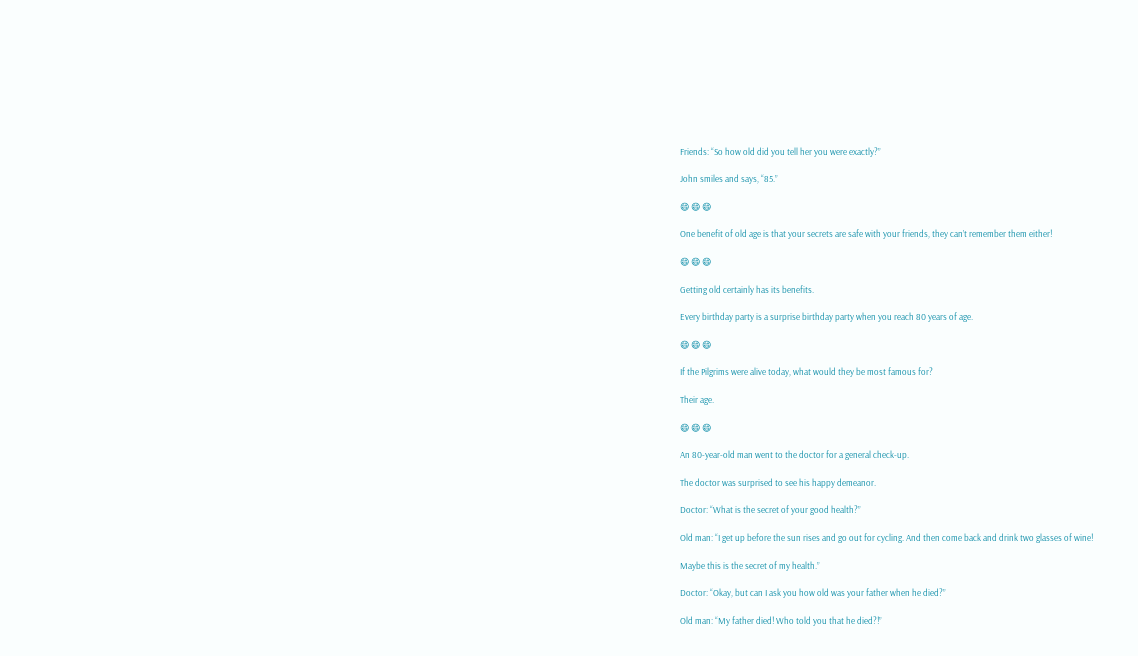Friends: “So how old did you tell her you were exactly?”

John smiles and says, “85.”

😄 😄 😄

One benefit of old age is that your secrets are safe with your friends, they can’t remember them either!

😄 😄 😄

Getting old certainly has its benefits.

Every birthday party is a surprise birthday party when you reach 80 years of age.

😄 😄 😄

If the Pilgrims were alive today, what would they be most famous for?

Their age.

😄 😄 😄

An 80-year-old man went to the doctor for a general check-up.

The doctor was surprised to see his happy demeanor.

Doctor: “What is the secret of your good health?”

Old man: “I get up before the sun rises and go out for cycling. And then come back and drink two glasses of wine!

Maybe this is the secret of my health.”

Doctor: “Okay, but can I ask you how old was your father when he died?”

Old man: “My father died! Who told you that he died?!”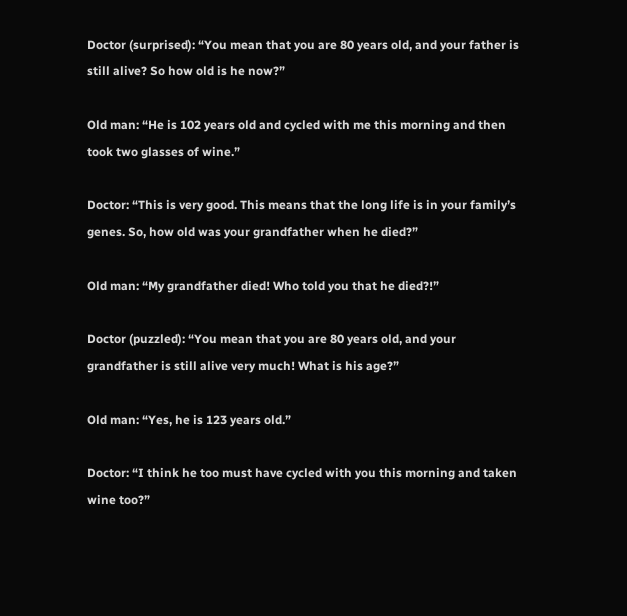Doctor (surprised): “You mean that you are 80 years old, and your father is still alive? So how old is he now?”

Old man: “He is 102 years old and cycled with me this morning and then took two glasses of wine.”

Doctor: “This is very good. This means that the long life is in your family’s genes. So, how old was your grandfather when he died?”

Old man: “My grandfather died! Who told you that he died?!”

Doctor (puzzled): “You mean that you are 80 years old, and your grandfather is still alive very much! What is his age?”

Old man: “Yes, he is 123 years old.”

Doctor: “I think he too must have cycled with you this morning and taken wine too?”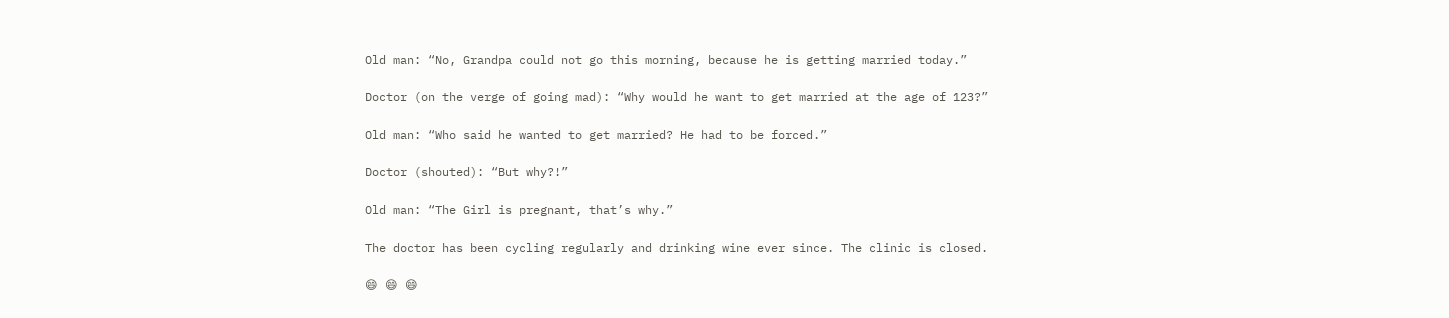Old man: “No, Grandpa could not go this morning, because he is getting married today.”

Doctor (on the verge of going mad): “Why would he want to get married at the age of 123?”

Old man: “Who said he wanted to get married? He had to be forced.”

Doctor (shouted): “But why?!”

Old man: “The Girl is pregnant, that’s why.”

The doctor has been cycling regularly and drinking wine ever since. The clinic is closed.

😄 😄 😄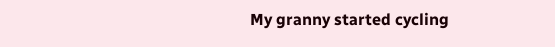My granny started cycling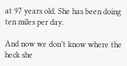at 97 years old. She has been doing ten miles per day.

And now we don’t know where the heck she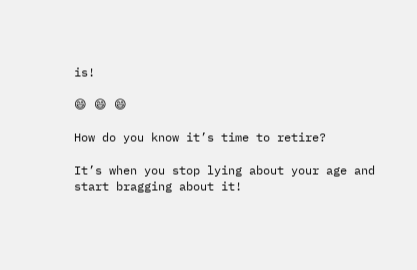is!

😄 😄 😄

How do you know it’s time to retire?

It’s when you stop lying about your age and start bragging about it!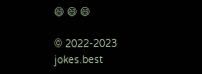😄 😄 😄

© 2022-2023 jokes.best